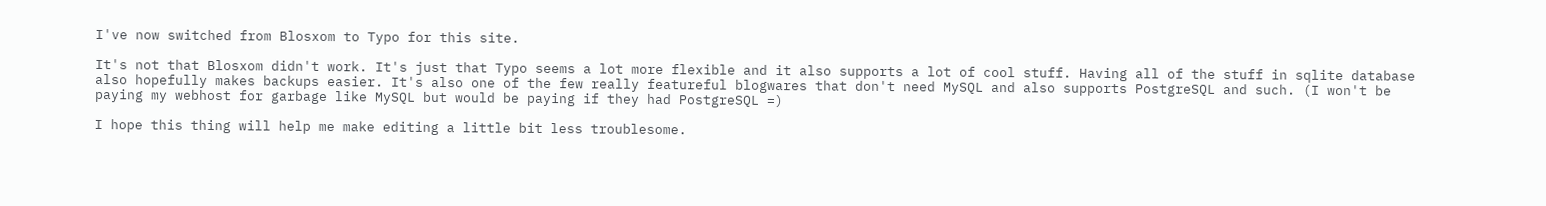I've now switched from Blosxom to Typo for this site.

It's not that Blosxom didn't work. It's just that Typo seems a lot more flexible and it also supports a lot of cool stuff. Having all of the stuff in sqlite database also hopefully makes backups easier. It's also one of the few really featureful blogwares that don't need MySQL and also supports PostgreSQL and such. (I won't be paying my webhost for garbage like MySQL but would be paying if they had PostgreSQL =)

I hope this thing will help me make editing a little bit less troublesome.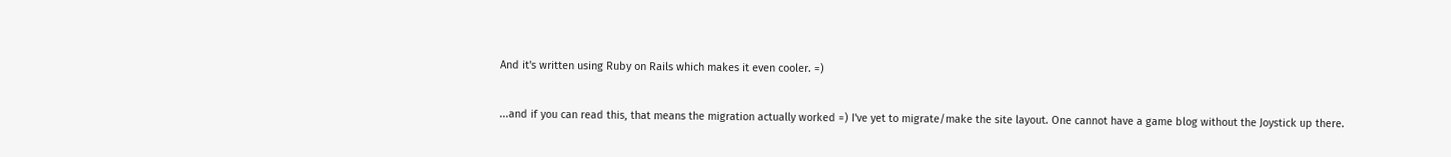And it's written using Ruby on Rails which makes it even cooler. =)

...and if you can read this, that means the migration actually worked =) I've yet to migrate/make the site layout. One cannot have a game blog without the Joystick up there.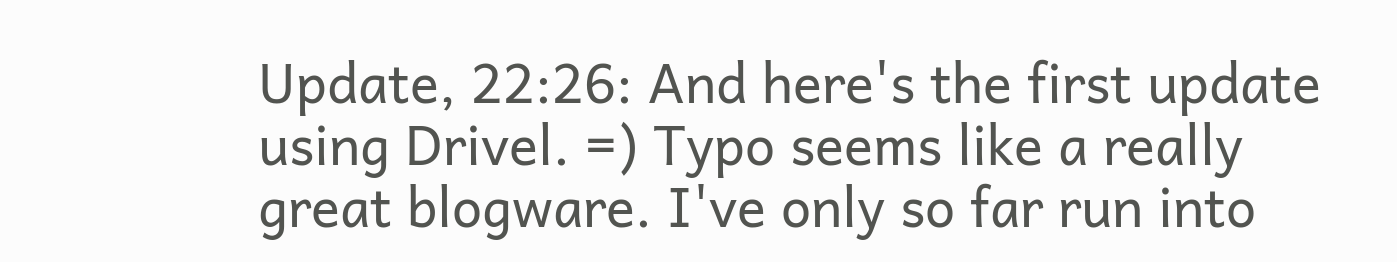Update, 22:26: And here's the first update using Drivel. =) Typo seems like a really great blogware. I've only so far run into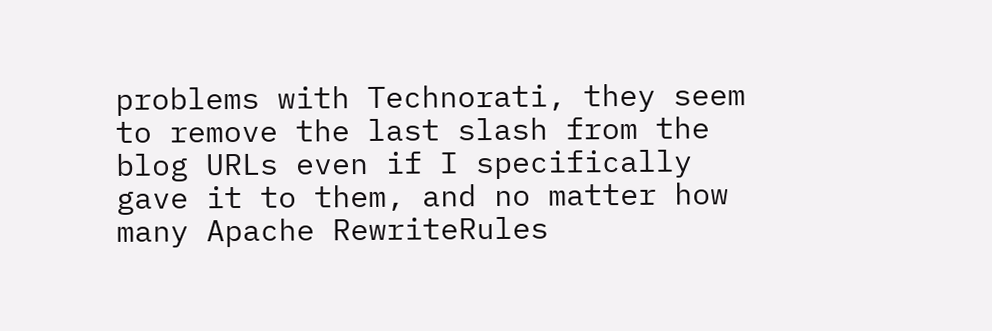problems with Technorati, they seem to remove the last slash from the blog URLs even if I specifically gave it to them, and no matter how many Apache RewriteRules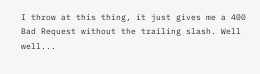I throw at this thing, it just gives me a 400 Bad Request without the trailing slash. Well well...